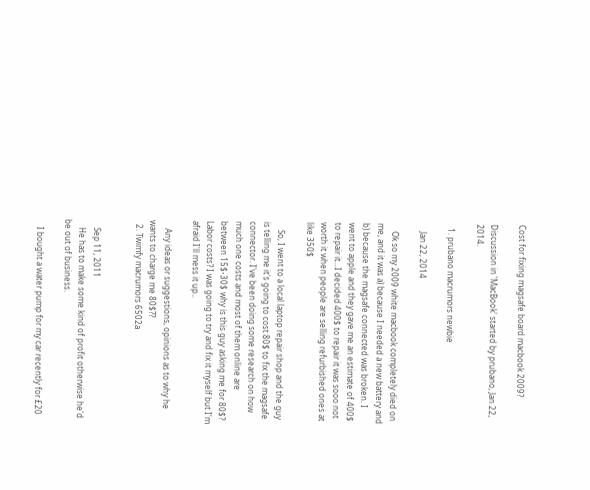Cost for fixing magsafe board macbook 2009?

Discussion in 'MacBook' started by prubano, Jan 22, 2014.

  1. prubano macrumors newbie

    Jan 22, 2014

    Ok so my 2009 white macbook completely died on me, and it was a) because I needed a new battery and b) because the magsafe connected was broken. I went to apple and they gave me an estimate of 400$ to repair it...I decided 400$ to repair it was sooo not worth it when people are selling refurbished ones at like 350$

    So, I went to a local laptop repair shop and the guy is telling me it's going to cost 80$ to fix the magsafe connector. I've been doing some research on how much one costs and most of them online are between 15$-30$ why is this guy asking me for 80$? Labor costs? I was going to try and fix it myself but I'm afraid I'll mess it up..

    Any ideas or suggestions, opinions as to why he wants to charge me 80$??
  2. Twimfy macrumors 6502a


    Sep 11, 2011
    He has to make some kind of profit otherwise he'd be out of business.

    I bought a water pump for my car recently for £20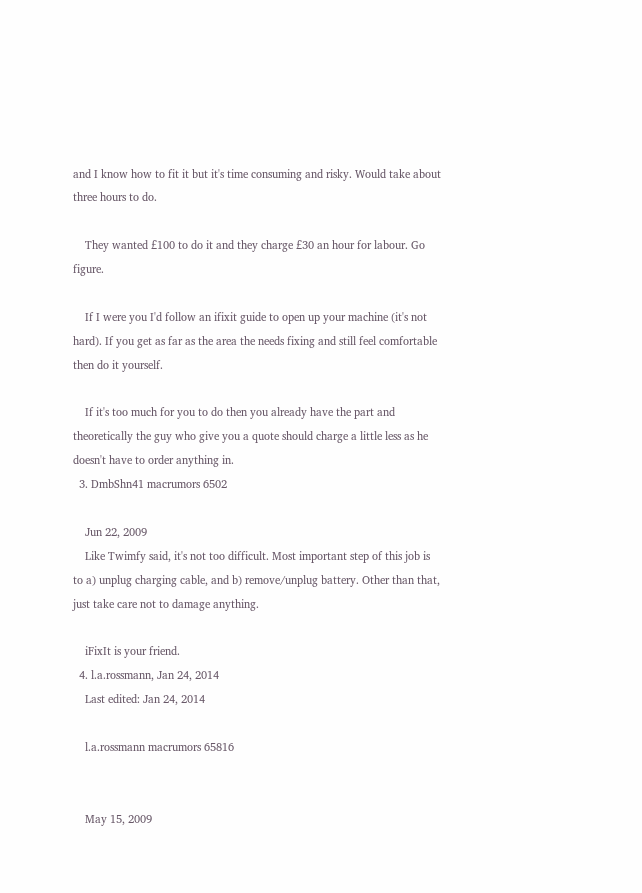and I know how to fit it but it's time consuming and risky. Would take about three hours to do.

    They wanted £100 to do it and they charge £30 an hour for labour. Go figure.

    If I were you I'd follow an ifixit guide to open up your machine (it's not hard). If you get as far as the area the needs fixing and still feel comfortable then do it yourself.

    If it's too much for you to do then you already have the part and theoretically the guy who give you a quote should charge a little less as he doesn't have to order anything in.
  3. DmbShn41 macrumors 6502

    Jun 22, 2009
    Like Twimfy said, it's not too difficult. Most important step of this job is to a) unplug charging cable, and b) remove/unplug battery. Other than that, just take care not to damage anything.

    iFixIt is your friend.
  4. l.a.rossmann, Jan 24, 2014
    Last edited: Jan 24, 2014

    l.a.rossmann macrumors 65816


    May 15, 2009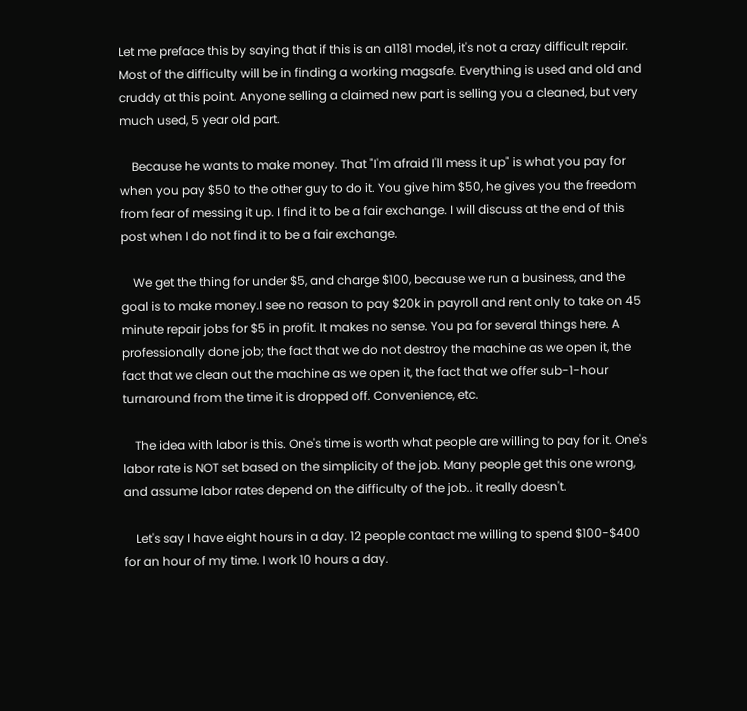Let me preface this by saying that if this is an a1181 model, it's not a crazy difficult repair. Most of the difficulty will be in finding a working magsafe. Everything is used and old and cruddy at this point. Anyone selling a claimed new part is selling you a cleaned, but very much used, 5 year old part.

    Because he wants to make money. That "I'm afraid I'll mess it up" is what you pay for when you pay $50 to the other guy to do it. You give him $50, he gives you the freedom from fear of messing it up. I find it to be a fair exchange. I will discuss at the end of this post when I do not find it to be a fair exchange.

    We get the thing for under $5, and charge $100, because we run a business, and the goal is to make money.I see no reason to pay $20k in payroll and rent only to take on 45 minute repair jobs for $5 in profit. It makes no sense. You pa for several things here. A professionally done job; the fact that we do not destroy the machine as we open it, the fact that we clean out the machine as we open it, the fact that we offer sub-1-hour turnaround from the time it is dropped off. Convenience, etc.

    The idea with labor is this. One's time is worth what people are willing to pay for it. One's labor rate is NOT set based on the simplicity of the job. Many people get this one wrong, and assume labor rates depend on the difficulty of the job.. it really doesn't.

    Let's say I have eight hours in a day. 12 people contact me willing to spend $100-$400 for an hour of my time. I work 10 hours a day.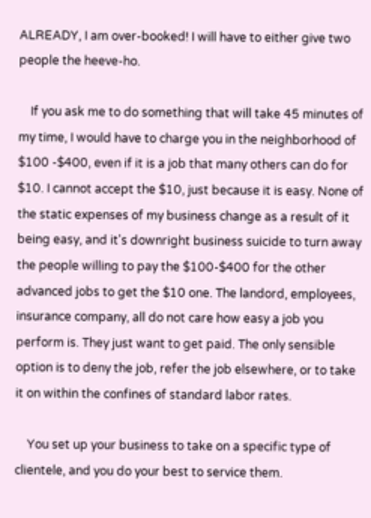ALREADY, I am over-booked! I will have to either give two people the heeve-ho.

    If you ask me to do something that will take 45 minutes of my time, I would have to charge you in the neighborhood of $100 -$400, even if it is a job that many others can do for $10. I cannot accept the $10, just because it is easy. None of the static expenses of my business change as a result of it being easy, and it's downright business suicide to turn away the people willing to pay the $100-$400 for the other advanced jobs to get the $10 one. The landord, employees, insurance company, all do not care how easy a job you perform is. They just want to get paid. The only sensible option is to deny the job, refer the job elsewhere, or to take it on within the confines of standard labor rates.

    You set up your business to take on a specific type of clientele, and you do your best to service them.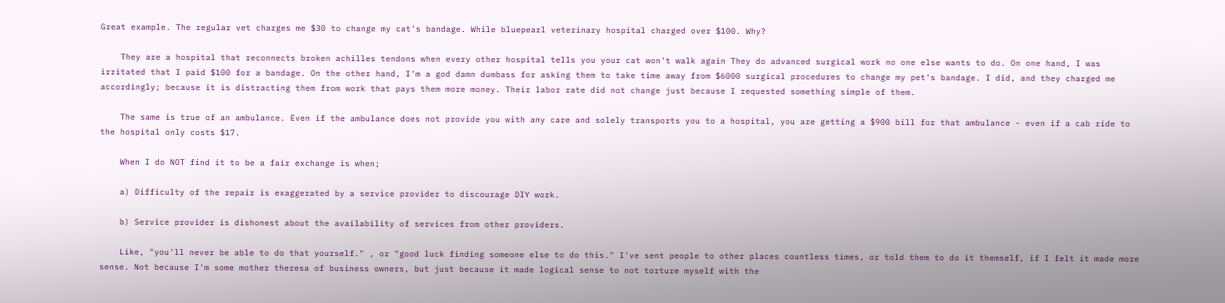Great example. The regular vet charges me $30 to change my cat's bandage. While bluepearl veterinary hospital charged over $100. Why?

    They are a hospital that reconnects broken achilles tendons when every other hospital tells you your cat won't walk again They do advanced surgical work no one else wants to do. On one hand, I was irritated that I paid $100 for a bandage. On the other hand, I'm a god damn dumbass for asking them to take time away from $6000 surgical procedures to change my pet's bandage. I did, and they charged me accordingly; because it is distracting them from work that pays them more money. Their labor rate did not change just because I requested something simple of them.

    The same is true of an ambulance. Even if the ambulance does not provide you with any care and solely transports you to a hospital, you are getting a $900 bill for that ambulance - even if a cab ride to the hospital only costs $17.

    When I do NOT find it to be a fair exchange is when;

    a) Difficulty of the repair is exaggerated by a service provider to discourage DIY work.

    b) Service provider is dishonest about the availability of services from other providers.

    Like, "you'll never be able to do that yourself." , or "good luck finding someone else to do this." I've sent people to other places countless times, or told them to do it themself, if I felt it made more sense. Not because I'm some mother theresa of business owners, but just because it made logical sense to not torture myself with the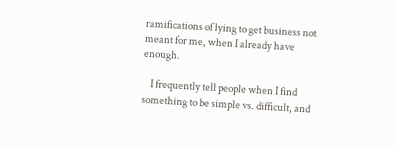ramifications of lying to get business not meant for me, when I already have enough.

    I frequently tell people when I find something to be simple vs. difficult, and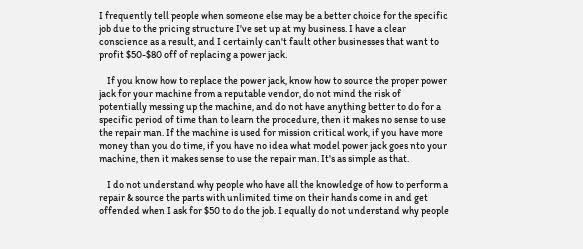I frequently tell people when someone else may be a better choice for the specific job due to the pricing structure I've set up at my business. I have a clear conscience as a result, and I certainly can't fault other businesses that want to profit $50-$80 off of replacing a power jack.

    If you know how to replace the power jack, know how to source the proper power jack for your machine from a reputable vendor, do not mind the risk of potentially messing up the machine, and do not have anything better to do for a specific period of time than to learn the procedure, then it makes no sense to use the repair man. If the machine is used for mission critical work, if you have more money than you do time, if you have no idea what model power jack goes nto your machine, then it makes sense to use the repair man. It's as simple as that.

    I do not understand why people who have all the knowledge of how to perform a repair & source the parts with unlimited time on their hands come in and get offended when I ask for $50 to do the job. I equally do not understand why people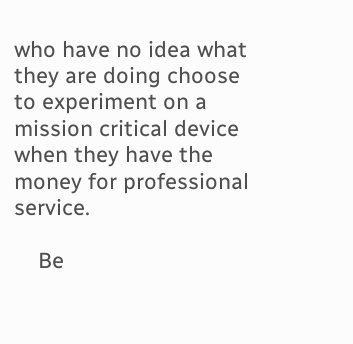who have no idea what they are doing choose to experiment on a mission critical device when they have the money for professional service.

    Be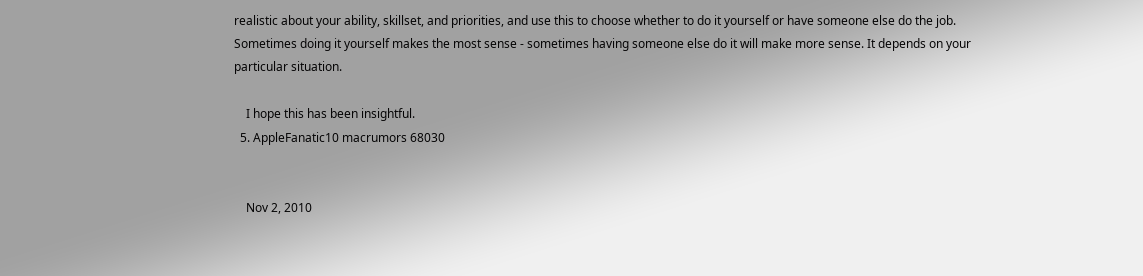realistic about your ability, skillset, and priorities, and use this to choose whether to do it yourself or have someone else do the job. Sometimes doing it yourself makes the most sense - sometimes having someone else do it will make more sense. It depends on your particular situation.

    I hope this has been insightful.
  5. AppleFanatic10 macrumors 68030


    Nov 2, 2010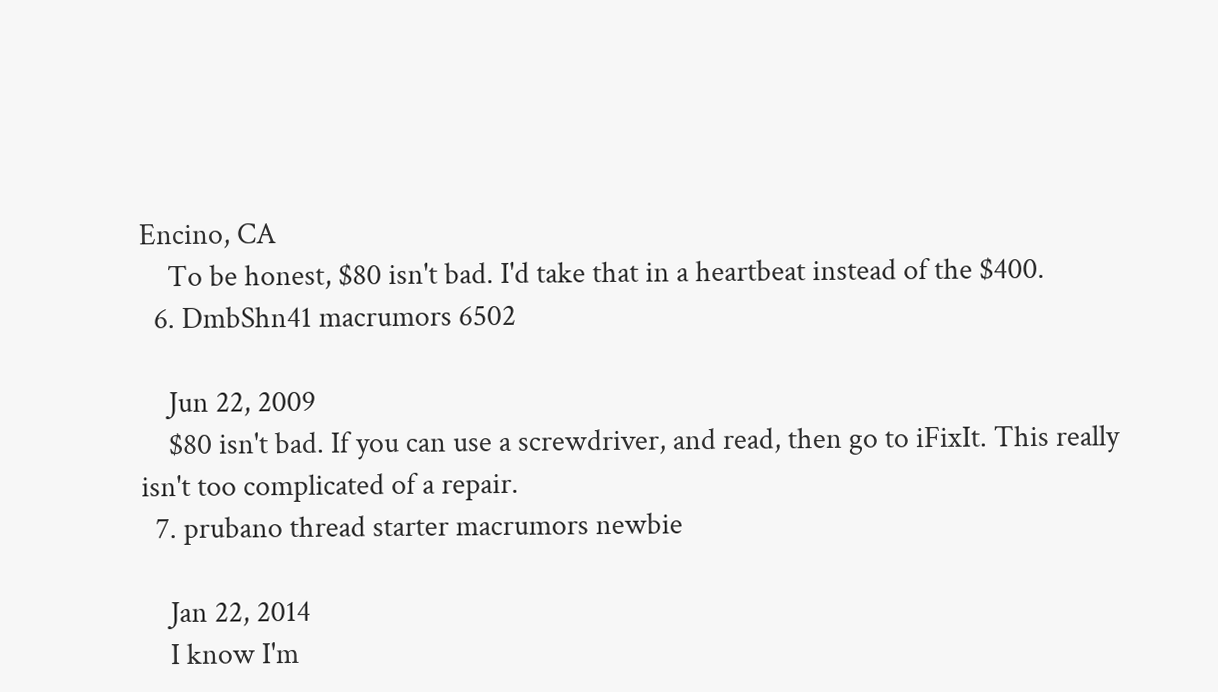Encino, CA
    To be honest, $80 isn't bad. I'd take that in a heartbeat instead of the $400.
  6. DmbShn41 macrumors 6502

    Jun 22, 2009
    $80 isn't bad. If you can use a screwdriver, and read, then go to iFixIt. This really isn't too complicated of a repair.
  7. prubano thread starter macrumors newbie

    Jan 22, 2014
    I know I'm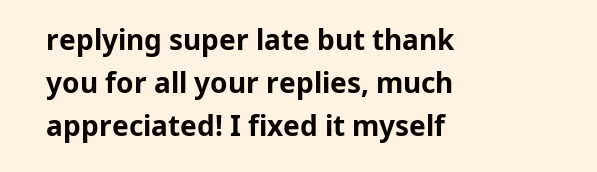replying super late but thank you for all your replies, much appreciated! I fixed it myself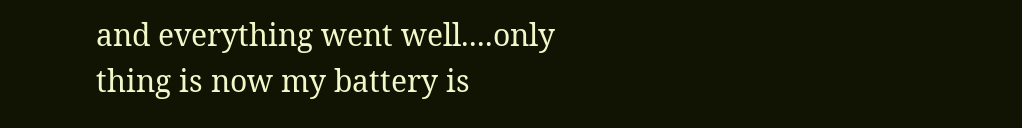and everything went well....only thing is now my battery is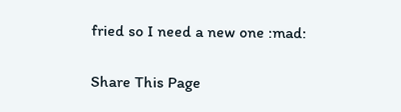fried so I need a new one :mad:

Share This Page